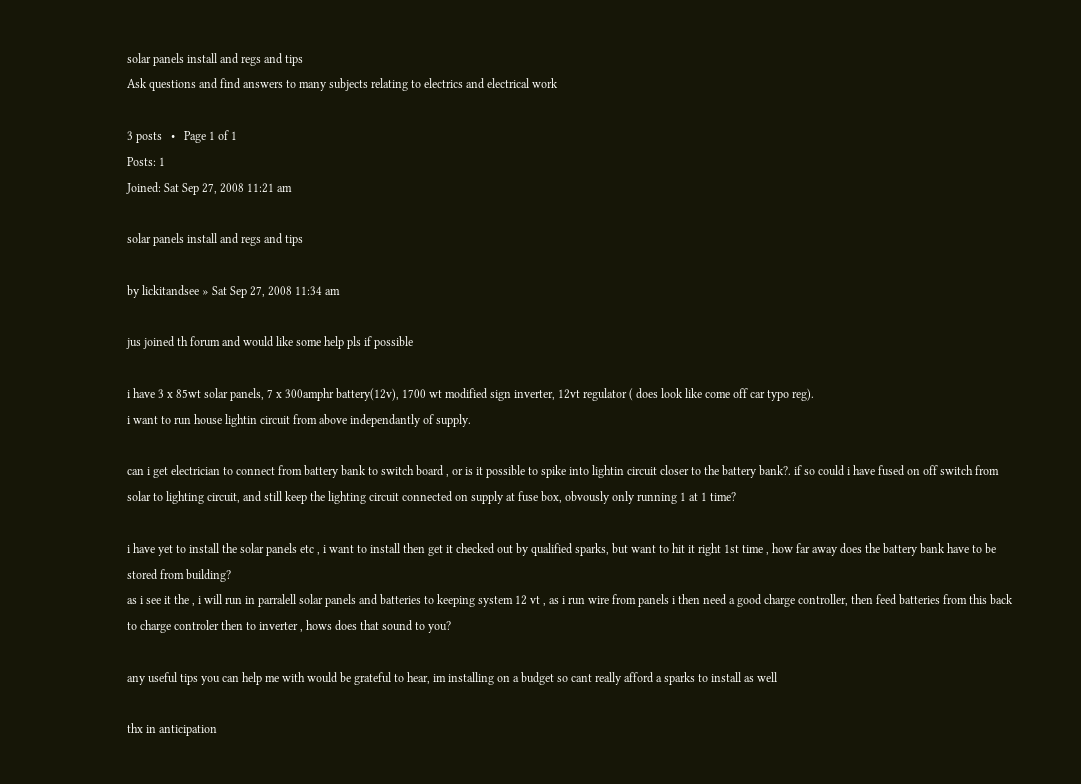solar panels install and regs and tips
Ask questions and find answers to many subjects relating to electrics and electrical work

3 posts   •   Page 1 of 1
Posts: 1
Joined: Sat Sep 27, 2008 11:21 am

solar panels install and regs and tips

by lickitandsee » Sat Sep 27, 2008 11:34 am

jus joined th forum and would like some help pls if possible

i have 3 x 85wt solar panels, 7 x 300amphr battery(12v), 1700 wt modified sign inverter, 12vt regulator ( does look like come off car typo reg).
i want to run house lightin circuit from above independantly of supply.

can i get electrician to connect from battery bank to switch board , or is it possible to spike into lightin circuit closer to the battery bank?. if so could i have fused on off switch from solar to lighting circuit, and still keep the lighting circuit connected on supply at fuse box, obvously only running 1 at 1 time?

i have yet to install the solar panels etc , i want to install then get it checked out by qualified sparks, but want to hit it right 1st time , how far away does the battery bank have to be stored from building?
as i see it the , i will run in parralell solar panels and batteries to keeping system 12 vt , as i run wire from panels i then need a good charge controller, then feed batteries from this back to charge controler then to inverter , hows does that sound to you?

any useful tips you can help me with would be grateful to hear, im installing on a budget so cant really afford a sparks to install as well

thx in anticipation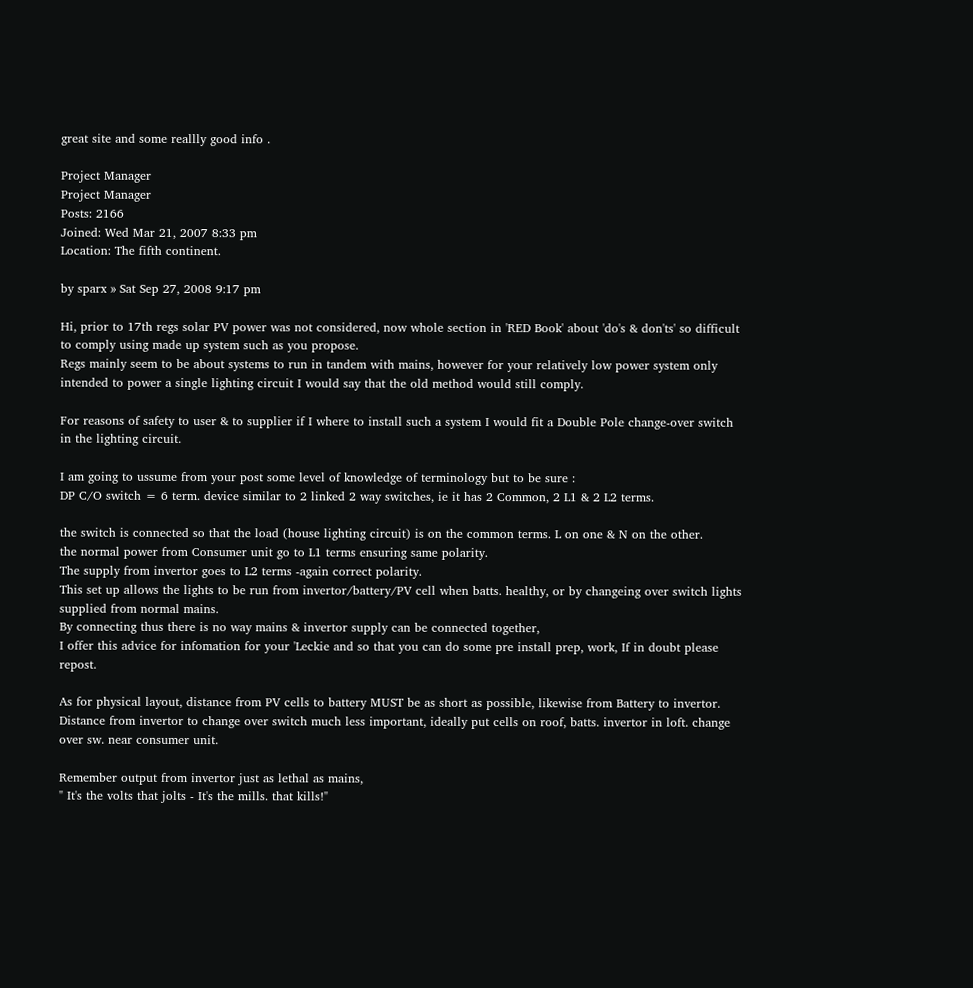great site and some reallly good info .

Project Manager
Project Manager
Posts: 2166
Joined: Wed Mar 21, 2007 8:33 pm
Location: The fifth continent.

by sparx » Sat Sep 27, 2008 9:17 pm

Hi, prior to 17th regs solar PV power was not considered, now whole section in 'RED Book' about 'do's & don'ts' so difficult to comply using made up system such as you propose.
Regs mainly seem to be about systems to run in tandem with mains, however for your relatively low power system only intended to power a single lighting circuit I would say that the old method would still comply.

For reasons of safety to user & to supplier if I where to install such a system I would fit a Double Pole change-over switch in the lighting circuit.

I am going to ussume from your post some level of knowledge of terminology but to be sure :
DP C/O switch = 6 term. device similar to 2 linked 2 way switches, ie it has 2 Common, 2 L1 & 2 L2 terms.

the switch is connected so that the load (house lighting circuit) is on the common terms. L on one & N on the other.
the normal power from Consumer unit go to L1 terms ensuring same polarity.
The supply from invertor goes to L2 terms -again correct polarity.
This set up allows the lights to be run from invertor/battery/PV cell when batts. healthy, or by changeing over switch lights supplied from normal mains.
By connecting thus there is no way mains & invertor supply can be connected together,
I offer this advice for infomation for your 'Leckie and so that you can do some pre install prep, work, If in doubt please repost.

As for physical layout, distance from PV cells to battery MUST be as short as possible, likewise from Battery to invertor. Distance from invertor to change over switch much less important, ideally put cells on roof, batts. invertor in loft. change over sw. near consumer unit.

Remember output from invertor just as lethal as mains,
" It's the volts that jolts - It's the mills. that kills!"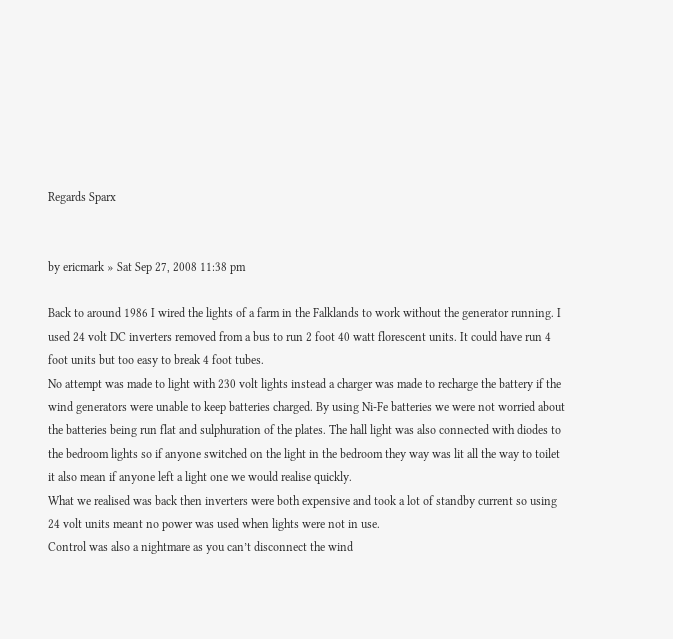Regards Sparx


by ericmark » Sat Sep 27, 2008 11:38 pm

Back to around 1986 I wired the lights of a farm in the Falklands to work without the generator running. I used 24 volt DC inverters removed from a bus to run 2 foot 40 watt florescent units. It could have run 4 foot units but too easy to break 4 foot tubes.
No attempt was made to light with 230 volt lights instead a charger was made to recharge the battery if the wind generators were unable to keep batteries charged. By using Ni-Fe batteries we were not worried about the batteries being run flat and sulphuration of the plates. The hall light was also connected with diodes to the bedroom lights so if anyone switched on the light in the bedroom they way was lit all the way to toilet it also mean if anyone left a light one we would realise quickly.
What we realised was back then inverters were both expensive and took a lot of standby current so using 24 volt units meant no power was used when lights were not in use.
Control was also a nightmare as you can’t disconnect the wind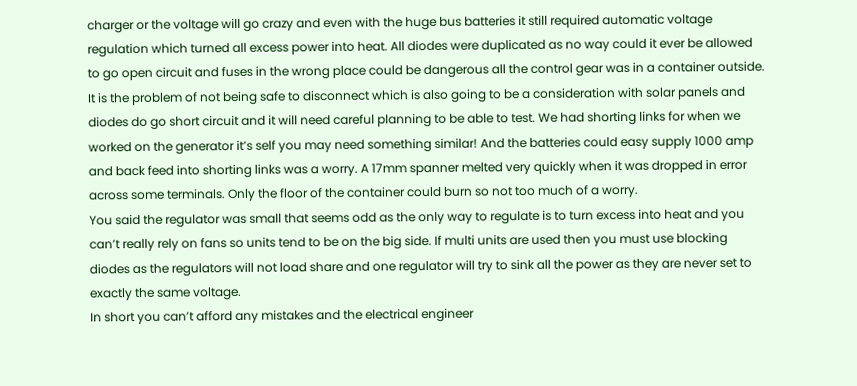charger or the voltage will go crazy and even with the huge bus batteries it still required automatic voltage regulation which turned all excess power into heat. All diodes were duplicated as no way could it ever be allowed to go open circuit and fuses in the wrong place could be dangerous all the control gear was in a container outside.
It is the problem of not being safe to disconnect which is also going to be a consideration with solar panels and diodes do go short circuit and it will need careful planning to be able to test. We had shorting links for when we worked on the generator it’s self you may need something similar! And the batteries could easy supply 1000 amp and back feed into shorting links was a worry. A 17mm spanner melted very quickly when it was dropped in error across some terminals. Only the floor of the container could burn so not too much of a worry.
You said the regulator was small that seems odd as the only way to regulate is to turn excess into heat and you can’t really rely on fans so units tend to be on the big side. If multi units are used then you must use blocking diodes as the regulators will not load share and one regulator will try to sink all the power as they are never set to exactly the same voltage.
In short you can’t afford any mistakes and the electrical engineer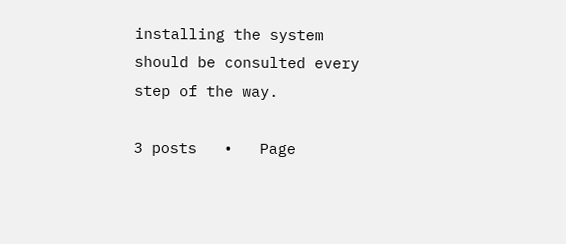installing the system should be consulted every step of the way.

3 posts   •   Page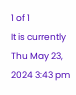1 of 1
It is currently Thu May 23, 2024 3:43 pm